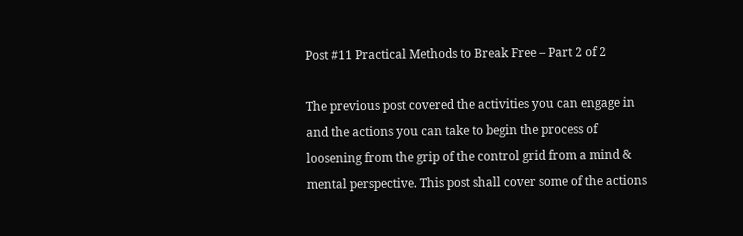Post #11 Practical Methods to Break Free – Part 2 of 2

The previous post covered the activities you can engage in and the actions you can take to begin the process of loosening from the grip of the control grid from a mind & mental perspective. This post shall cover some of the actions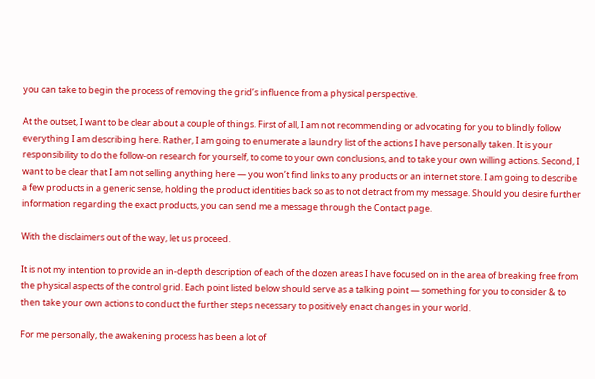you can take to begin the process of removing the grid’s influence from a physical perspective.

At the outset, I want to be clear about a couple of things. First of all, I am not recommending or advocating for you to blindly follow everything I am describing here. Rather, I am going to enumerate a laundry list of the actions I have personally taken. It is your responsibility to do the follow-on research for yourself, to come to your own conclusions, and to take your own willing actions. Second, I want to be clear that I am not selling anything here — you won’t find links to any products or an internet store. I am going to describe a few products in a generic sense, holding the product identities back so as to not detract from my message. Should you desire further information regarding the exact products, you can send me a message through the Contact page.

With the disclaimers out of the way, let us proceed.

It is not my intention to provide an in-depth description of each of the dozen areas I have focused on in the area of breaking free from the physical aspects of the control grid. Each point listed below should serve as a talking point — something for you to consider & to then take your own actions to conduct the further steps necessary to positively enact changes in your world.

For me personally, the awakening process has been a lot of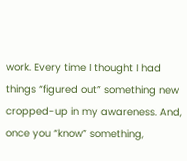work. Every time I thought I had things “figured out” something new cropped-up in my awareness. And, once you “know” something,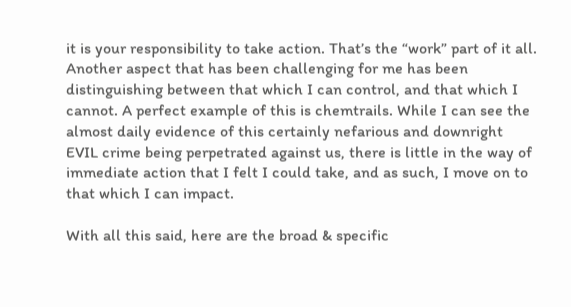it is your responsibility to take action. That’s the “work” part of it all. Another aspect that has been challenging for me has been distinguishing between that which I can control, and that which I cannot. A perfect example of this is chemtrails. While I can see the almost daily evidence of this certainly nefarious and downright EVIL crime being perpetrated against us, there is little in the way of immediate action that I felt I could take, and as such, I move on to that which I can impact.

With all this said, here are the broad & specific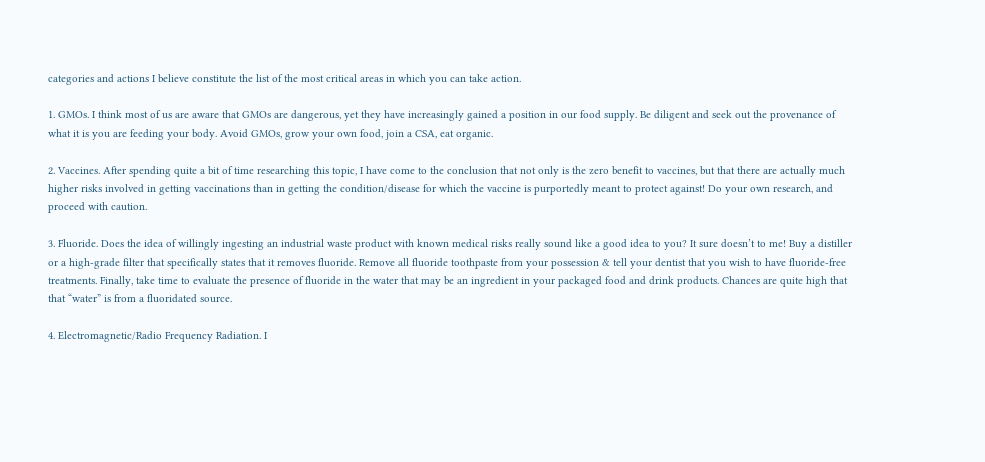categories and actions I believe constitute the list of the most critical areas in which you can take action.

1. GMOs. I think most of us are aware that GMOs are dangerous, yet they have increasingly gained a position in our food supply. Be diligent and seek out the provenance of what it is you are feeding your body. Avoid GMOs, grow your own food, join a CSA, eat organic.

2. Vaccines. After spending quite a bit of time researching this topic, I have come to the conclusion that not only is the zero benefit to vaccines, but that there are actually much higher risks involved in getting vaccinations than in getting the condition/disease for which the vaccine is purportedly meant to protect against! Do your own research, and proceed with caution.

3. Fluoride. Does the idea of willingly ingesting an industrial waste product with known medical risks really sound like a good idea to you? It sure doesn’t to me! Buy a distiller or a high-grade filter that specifically states that it removes fluoride. Remove all fluoride toothpaste from your possession & tell your dentist that you wish to have fluoride-free treatments. Finally, take time to evaluate the presence of fluoride in the water that may be an ingredient in your packaged food and drink products. Chances are quite high that that “water” is from a fluoridated source.

4. Electromagnetic/Radio Frequency Radiation. I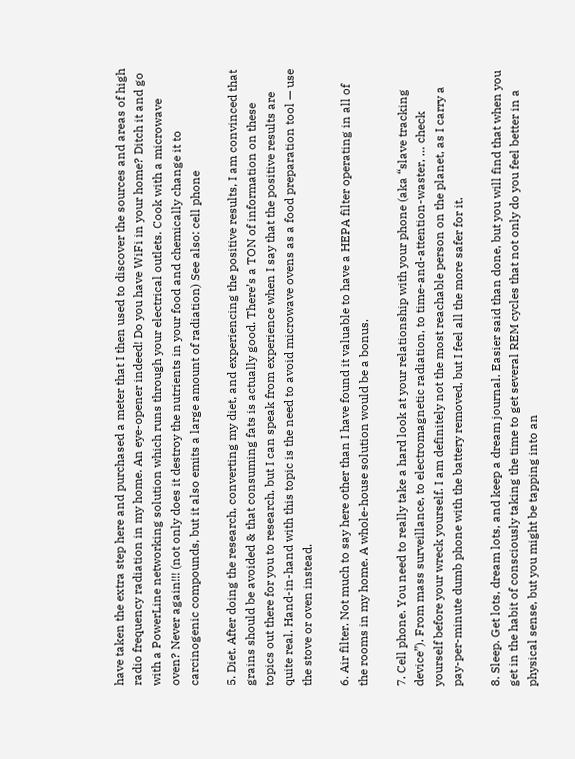have taken the extra step here and purchased a meter that I then used to discover the sources and areas of high radio frequency radiation in my home. An eye-opener indeed! Do you have WiFi in your home? Ditch it and go with a PowerLine networking solution which runs through your electrical outlets. Cook with a microwave oven? Never again!!! (not only does it destroy the nutrients in your food and chemically change it to carcinogenic compounds, but it also emits a large amount of radiation) See also: cell phone

5. Diet. After doing the research, converting my diet, and experiencing the positive results, I am convinced that grains should be avoided & that consuming fats is actually good. There’s a TON of information on these topics out there for you to research, but I can speak from experience when I say that the positive results are quite real. Hand-in-hand with this topic is the need to avoid microwave ovens as a food preparation tool — use the stove or oven instead.

6. Air filter. Not much to say here other than I have found it valuable to have a HEPA filter operating in all of the rooms in my home. A whole-house solution would be a bonus.

7. Cell phone. You need to really take a hard look at your relationship with your phone (aka “slave tracking device”). From mass surveillance, to electromagnetic radiation, to time-and-attention-waster, … check yourself before your wreck yourself. I am definitely not the most reachable person on the planet, as I carry a pay-per-minute dumb phone with the battery removed, but I feel all the more safer for it.

8. Sleep. Get lots, dream lots, and keep a dream journal. Easier said than done, but you will find that when you get in the habit of consciously taking the time to get several REM cycles that not only do you feel better in a physical sense, but you might be tapping into an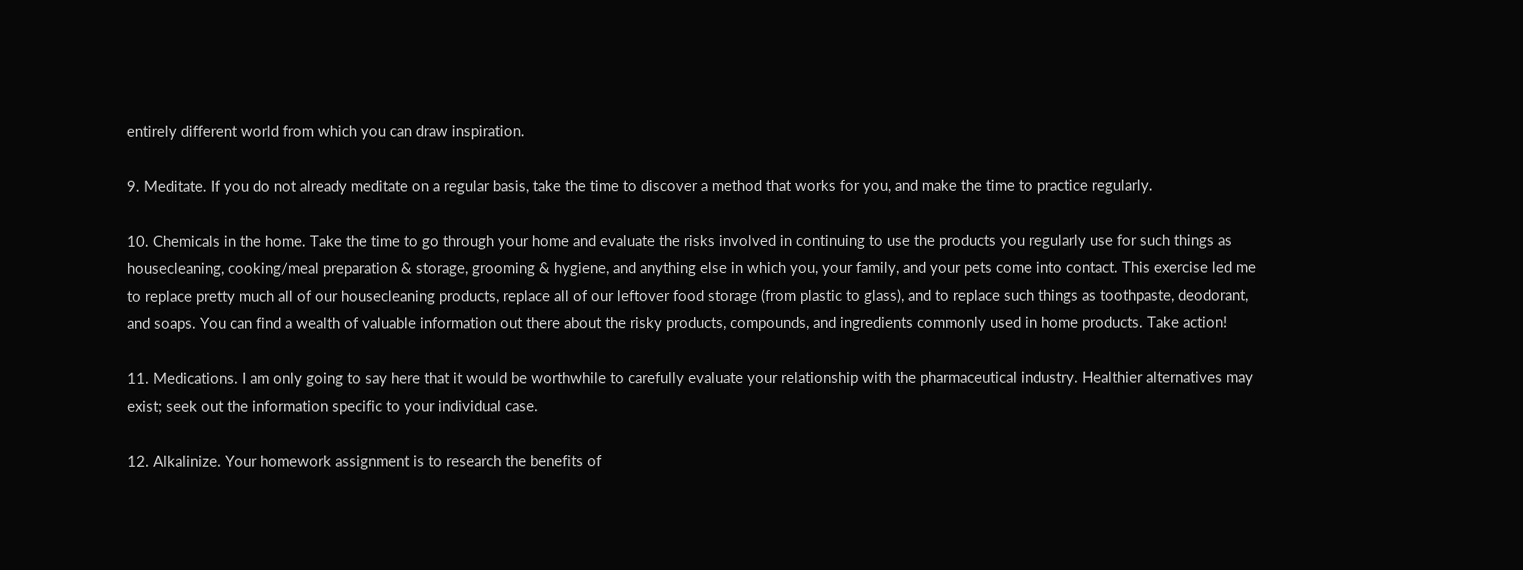entirely different world from which you can draw inspiration.

9. Meditate. If you do not already meditate on a regular basis, take the time to discover a method that works for you, and make the time to practice regularly.

10. Chemicals in the home. Take the time to go through your home and evaluate the risks involved in continuing to use the products you regularly use for such things as housecleaning, cooking/meal preparation & storage, grooming & hygiene, and anything else in which you, your family, and your pets come into contact. This exercise led me to replace pretty much all of our housecleaning products, replace all of our leftover food storage (from plastic to glass), and to replace such things as toothpaste, deodorant, and soaps. You can find a wealth of valuable information out there about the risky products, compounds, and ingredients commonly used in home products. Take action!

11. Medications. I am only going to say here that it would be worthwhile to carefully evaluate your relationship with the pharmaceutical industry. Healthier alternatives may exist; seek out the information specific to your individual case.

12. Alkalinize. Your homework assignment is to research the benefits of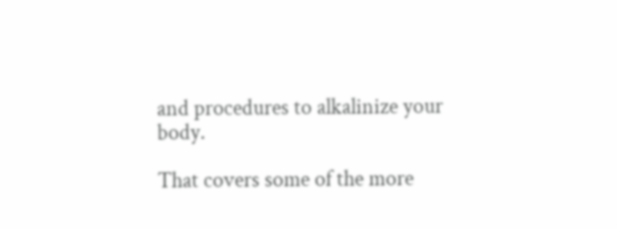and procedures to alkalinize your body.

That covers some of the more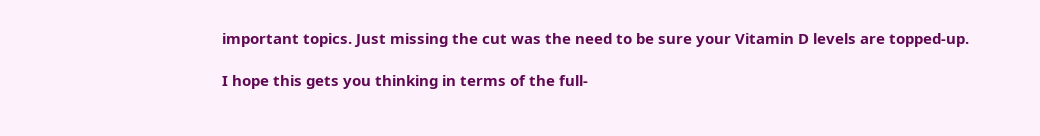important topics. Just missing the cut was the need to be sure your Vitamin D levels are topped-up.

I hope this gets you thinking in terms of the full-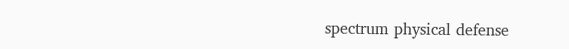spectrum physical defense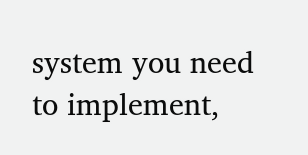system you need to implement,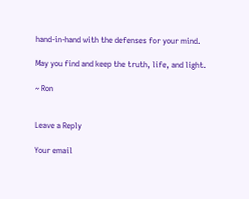hand-in-hand with the defenses for your mind.

May you find and keep the truth, life, and light.

~ Ron


Leave a Reply

Your email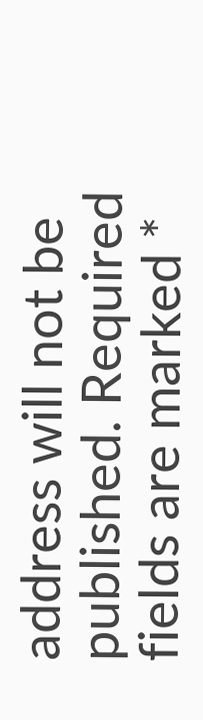address will not be published. Required fields are marked *